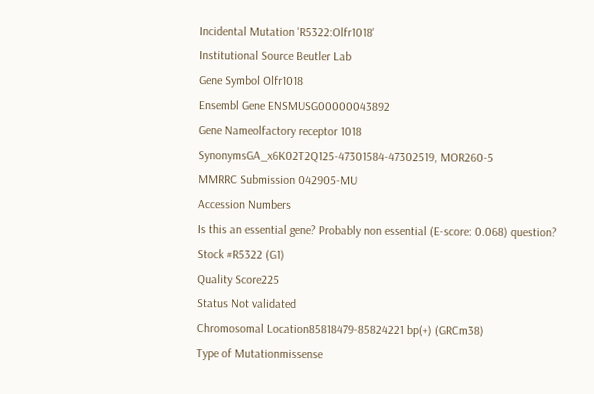Incidental Mutation 'R5322:Olfr1018'
Institutional Source Beutler Lab
Gene Symbol Olfr1018
Ensembl Gene ENSMUSG00000043892
Gene Nameolfactory receptor 1018
SynonymsGA_x6K02T2Q125-47301584-47302519, MOR260-5
MMRRC Submission 042905-MU
Accession Numbers
Is this an essential gene? Probably non essential (E-score: 0.068) question?
Stock #R5322 (G1)
Quality Score225
Status Not validated
Chromosomal Location85818479-85824221 bp(+) (GRCm38)
Type of Mutationmissense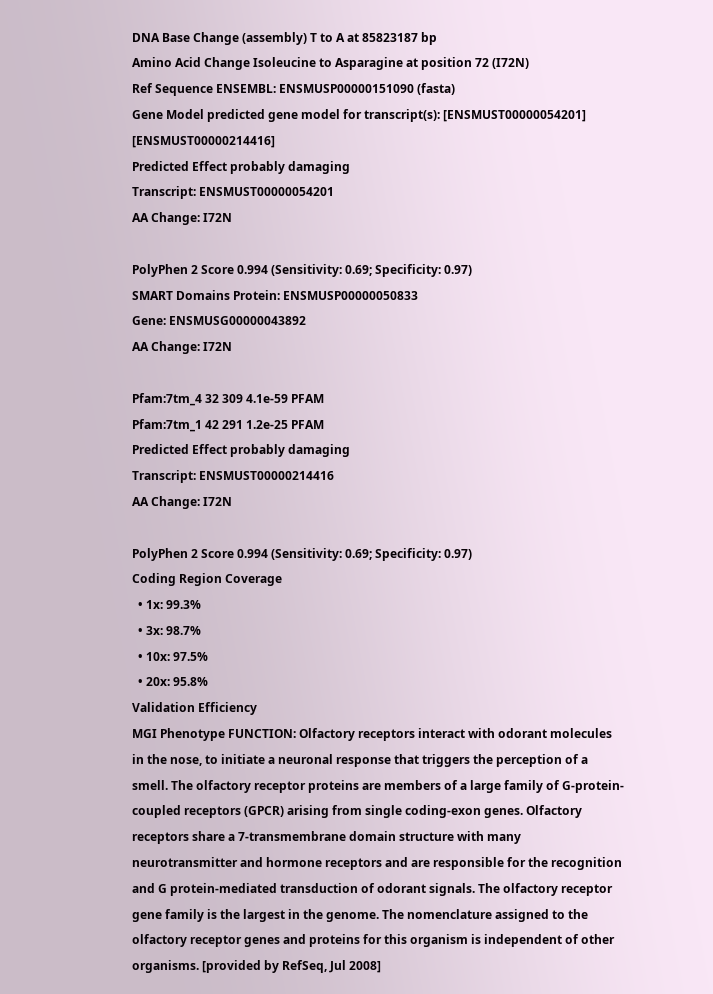DNA Base Change (assembly) T to A at 85823187 bp
Amino Acid Change Isoleucine to Asparagine at position 72 (I72N)
Ref Sequence ENSEMBL: ENSMUSP00000151090 (fasta)
Gene Model predicted gene model for transcript(s): [ENSMUST00000054201] [ENSMUST00000214416]
Predicted Effect probably damaging
Transcript: ENSMUST00000054201
AA Change: I72N

PolyPhen 2 Score 0.994 (Sensitivity: 0.69; Specificity: 0.97)
SMART Domains Protein: ENSMUSP00000050833
Gene: ENSMUSG00000043892
AA Change: I72N

Pfam:7tm_4 32 309 4.1e-59 PFAM
Pfam:7tm_1 42 291 1.2e-25 PFAM
Predicted Effect probably damaging
Transcript: ENSMUST00000214416
AA Change: I72N

PolyPhen 2 Score 0.994 (Sensitivity: 0.69; Specificity: 0.97)
Coding Region Coverage
  • 1x: 99.3%
  • 3x: 98.7%
  • 10x: 97.5%
  • 20x: 95.8%
Validation Efficiency
MGI Phenotype FUNCTION: Olfactory receptors interact with odorant molecules in the nose, to initiate a neuronal response that triggers the perception of a smell. The olfactory receptor proteins are members of a large family of G-protein-coupled receptors (GPCR) arising from single coding-exon genes. Olfactory receptors share a 7-transmembrane domain structure with many neurotransmitter and hormone receptors and are responsible for the recognition and G protein-mediated transduction of odorant signals. The olfactory receptor gene family is the largest in the genome. The nomenclature assigned to the olfactory receptor genes and proteins for this organism is independent of other organisms. [provided by RefSeq, Jul 2008]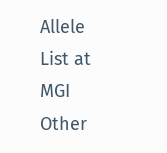Allele List at MGI
Other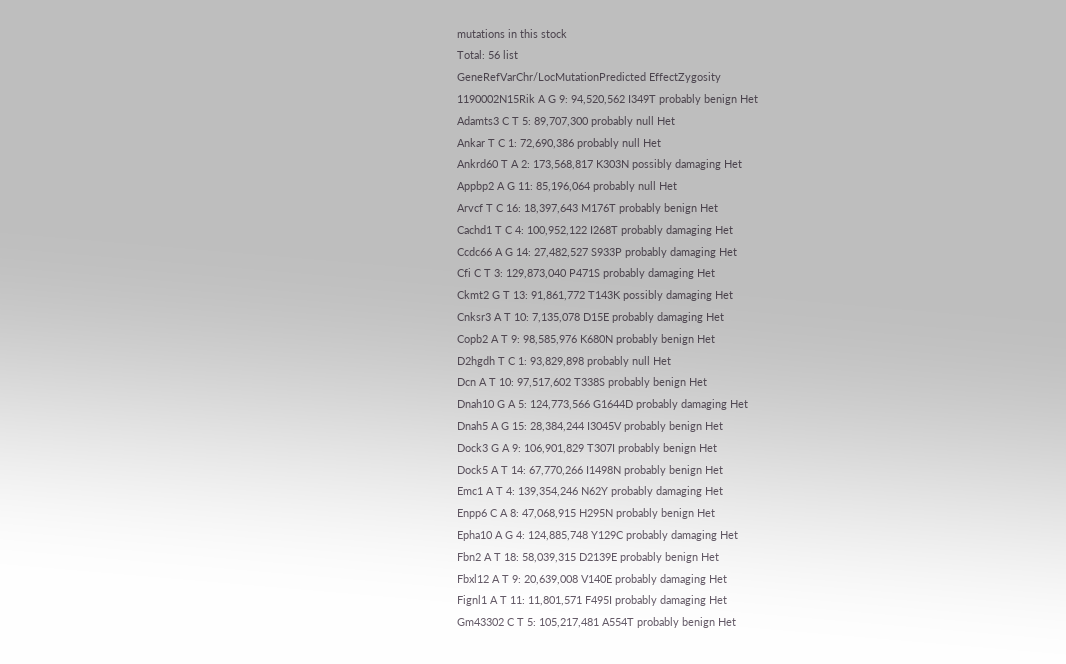mutations in this stock
Total: 56 list
GeneRefVarChr/LocMutationPredicted EffectZygosity
1190002N15Rik A G 9: 94,520,562 I349T probably benign Het
Adamts3 C T 5: 89,707,300 probably null Het
Ankar T C 1: 72,690,386 probably null Het
Ankrd60 T A 2: 173,568,817 K303N possibly damaging Het
Appbp2 A G 11: 85,196,064 probably null Het
Arvcf T C 16: 18,397,643 M176T probably benign Het
Cachd1 T C 4: 100,952,122 I268T probably damaging Het
Ccdc66 A G 14: 27,482,527 S933P probably damaging Het
Cfi C T 3: 129,873,040 P471S probably damaging Het
Ckmt2 G T 13: 91,861,772 T143K possibly damaging Het
Cnksr3 A T 10: 7,135,078 D15E probably damaging Het
Copb2 A T 9: 98,585,976 K680N probably benign Het
D2hgdh T C 1: 93,829,898 probably null Het
Dcn A T 10: 97,517,602 T338S probably benign Het
Dnah10 G A 5: 124,773,566 G1644D probably damaging Het
Dnah5 A G 15: 28,384,244 I3045V probably benign Het
Dock3 G A 9: 106,901,829 T307I probably benign Het
Dock5 A T 14: 67,770,266 I1498N probably benign Het
Emc1 A T 4: 139,354,246 N62Y probably damaging Het
Enpp6 C A 8: 47,068,915 H295N probably benign Het
Epha10 A G 4: 124,885,748 Y129C probably damaging Het
Fbn2 A T 18: 58,039,315 D2139E probably benign Het
Fbxl12 A T 9: 20,639,008 V140E probably damaging Het
Fignl1 A T 11: 11,801,571 F495I probably damaging Het
Gm43302 C T 5: 105,217,481 A554T probably benign Het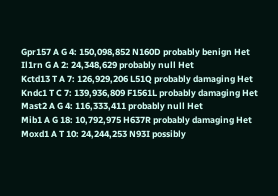Gpr157 A G 4: 150,098,852 N160D probably benign Het
Il1rn G A 2: 24,348,629 probably null Het
Kctd13 T A 7: 126,929,206 L51Q probably damaging Het
Kndc1 T C 7: 139,936,809 F1561L probably damaging Het
Mast2 A G 4: 116,333,411 probably null Het
Mib1 A G 18: 10,792,975 H637R probably damaging Het
Moxd1 A T 10: 24,244,253 N93I possibly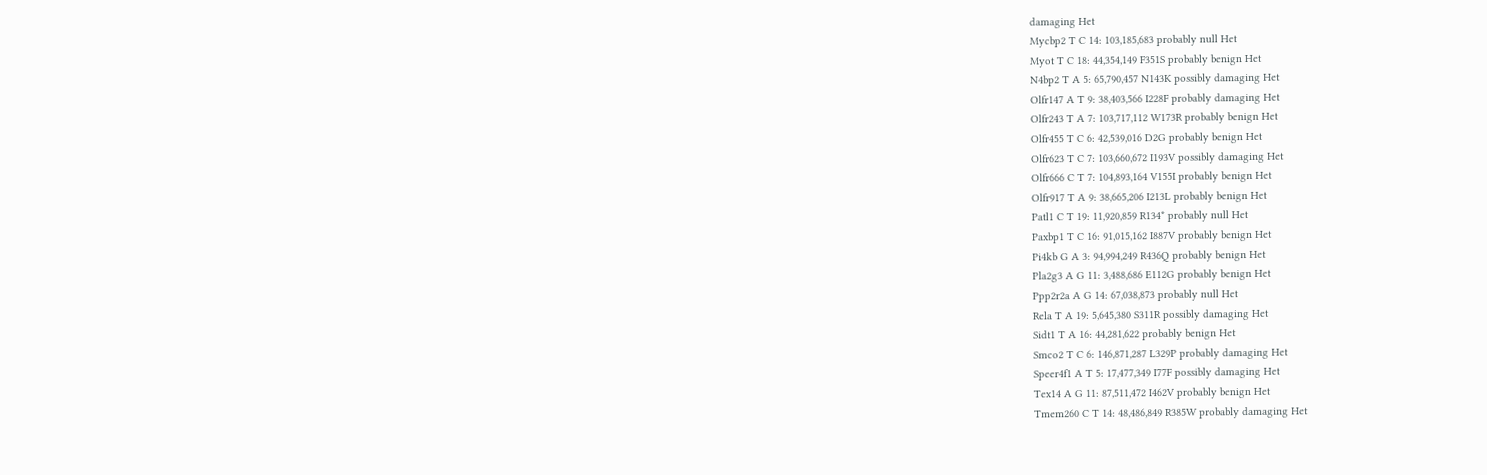damaging Het
Mycbp2 T C 14: 103,185,683 probably null Het
Myot T C 18: 44,354,149 F351S probably benign Het
N4bp2 T A 5: 65,790,457 N143K possibly damaging Het
Olfr147 A T 9: 38,403,566 I228F probably damaging Het
Olfr243 T A 7: 103,717,112 W173R probably benign Het
Olfr455 T C 6: 42,539,016 D2G probably benign Het
Olfr623 T C 7: 103,660,672 I193V possibly damaging Het
Olfr666 C T 7: 104,893,164 V155I probably benign Het
Olfr917 T A 9: 38,665,206 I213L probably benign Het
Patl1 C T 19: 11,920,859 R134* probably null Het
Paxbp1 T C 16: 91,015,162 I887V probably benign Het
Pi4kb G A 3: 94,994,249 R436Q probably benign Het
Pla2g3 A G 11: 3,488,686 E112G probably benign Het
Ppp2r2a A G 14: 67,038,873 probably null Het
Rela T A 19: 5,645,380 S311R possibly damaging Het
Sidt1 T A 16: 44,281,622 probably benign Het
Smco2 T C 6: 146,871,287 L329P probably damaging Het
Speer4f1 A T 5: 17,477,349 I77F possibly damaging Het
Tex14 A G 11: 87,511,472 I462V probably benign Het
Tmem260 C T 14: 48,486,849 R385W probably damaging Het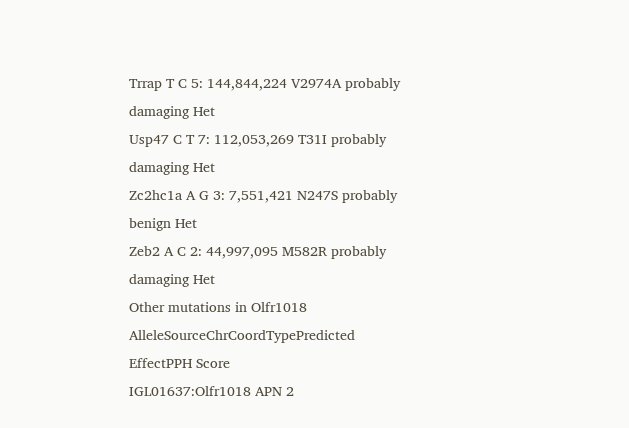Trrap T C 5: 144,844,224 V2974A probably damaging Het
Usp47 C T 7: 112,053,269 T31I probably damaging Het
Zc2hc1a A G 3: 7,551,421 N247S probably benign Het
Zeb2 A C 2: 44,997,095 M582R probably damaging Het
Other mutations in Olfr1018
AlleleSourceChrCoordTypePredicted EffectPPH Score
IGL01637:Olfr1018 APN 2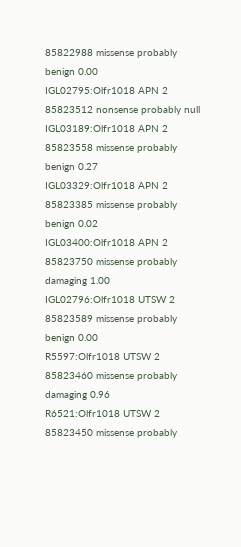85822988 missense probably benign 0.00
IGL02795:Olfr1018 APN 2 85823512 nonsense probably null
IGL03189:Olfr1018 APN 2 85823558 missense probably benign 0.27
IGL03329:Olfr1018 APN 2 85823385 missense probably benign 0.02
IGL03400:Olfr1018 APN 2 85823750 missense probably damaging 1.00
IGL02796:Olfr1018 UTSW 2 85823589 missense probably benign 0.00
R5597:Olfr1018 UTSW 2 85823460 missense probably damaging 0.96
R6521:Olfr1018 UTSW 2 85823450 missense probably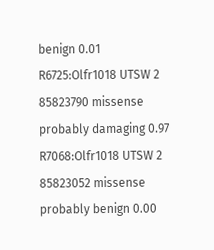benign 0.01
R6725:Olfr1018 UTSW 2 85823790 missense probably damaging 0.97
R7068:Olfr1018 UTSW 2 85823052 missense probably benign 0.00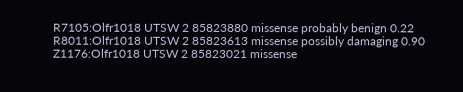R7105:Olfr1018 UTSW 2 85823880 missense probably benign 0.22
R8011:Olfr1018 UTSW 2 85823613 missense possibly damaging 0.90
Z1176:Olfr1018 UTSW 2 85823021 missense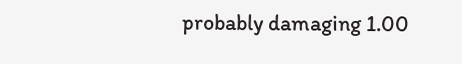probably damaging 1.00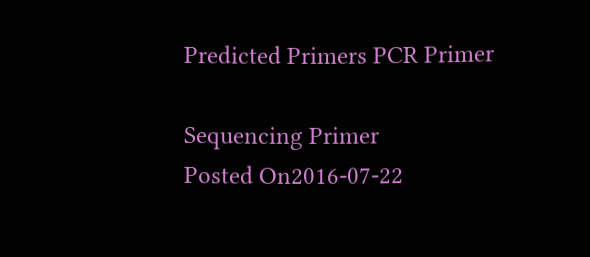Predicted Primers PCR Primer

Sequencing Primer
Posted On2016-07-22